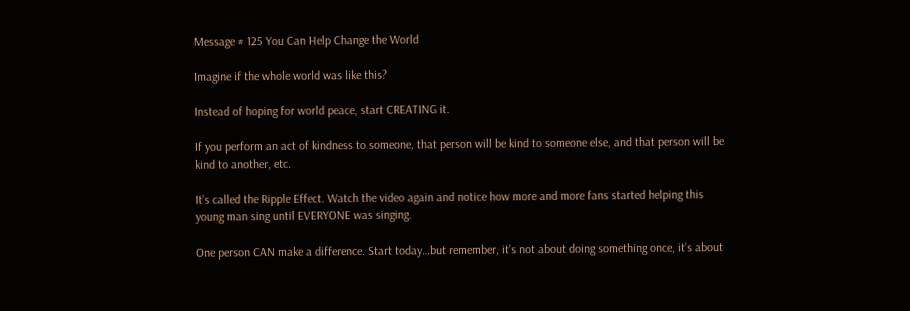Message # 125 You Can Help Change the World

Imagine if the whole world was like this?

Instead of hoping for world peace, start CREATING it.

If you perform an act of kindness to someone, that person will be kind to someone else, and that person will be kind to another, etc.

It’s called the Ripple Effect. Watch the video again and notice how more and more fans started helping this young man sing until EVERYONE was singing.

One person CAN make a difference. Start today…but remember, it’s not about doing something once, it’s about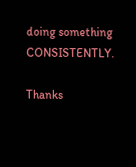doing something CONSISTENTLY.

Thanks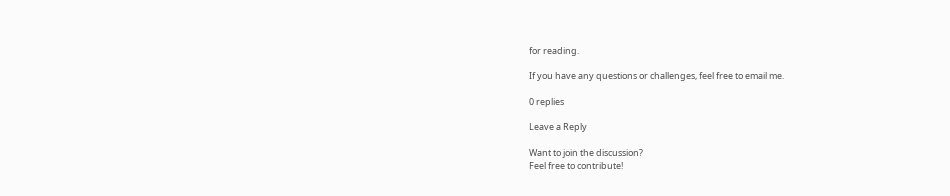for reading.

If you have any questions or challenges, feel free to email me.

0 replies

Leave a Reply

Want to join the discussion?
Feel free to contribute!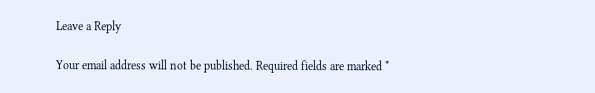Leave a Reply

Your email address will not be published. Required fields are marked *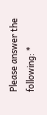Please answer the following: *